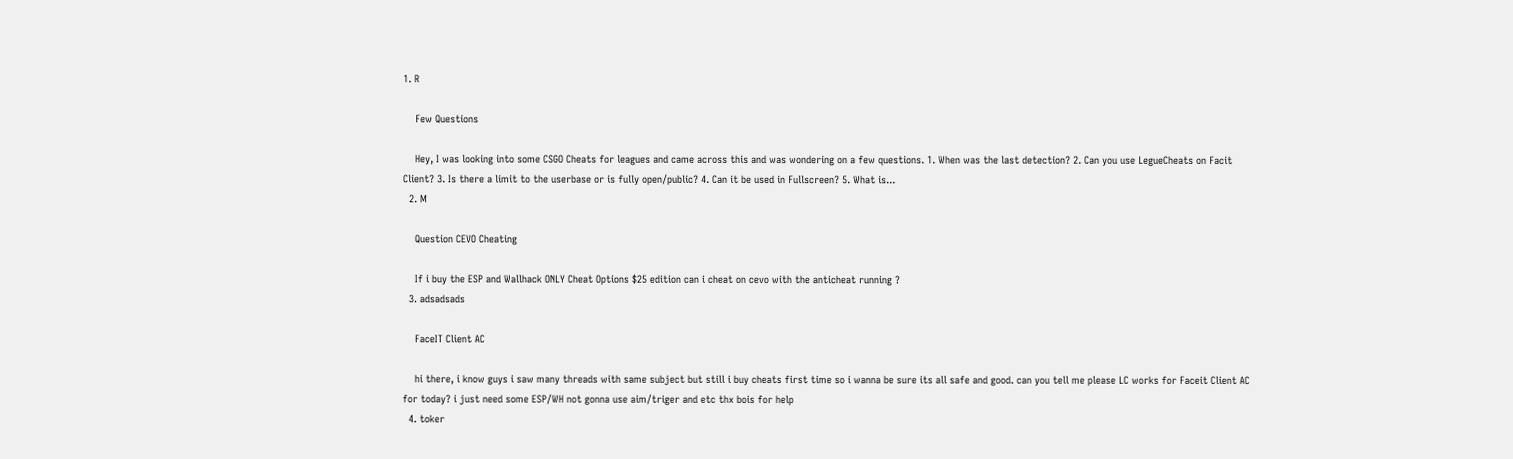1. R

    Few Questions

    Hey, I was looking into some CSGO Cheats for leagues and came across this and was wondering on a few questions. 1. When was the last detection? 2. Can you use LegueCheats on Facit Client? 3. Is there a limit to the userbase or is fully open/public? 4. Can it be used in Fullscreen? 5. What is...
  2. M

    Question CEVO Cheating

    If i buy the ESP and Wallhack ONLY Cheat Options $25 edition can i cheat on cevo with the anticheat running ?
  3. adsadsads

    FaceIT Client AC

    hi there, i know guys i saw many threads with same subject but still i buy cheats first time so i wanna be sure its all safe and good. can you tell me please LC works for Faceit Client AC for today? i just need some ESP/WH not gonna use aim/triger and etc thx bois for help
  4. toker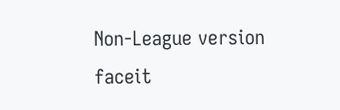Non-League version faceit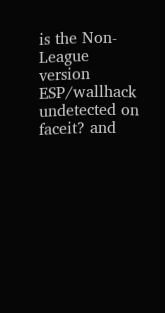is the Non-League version ESP/wallhack undetected on faceit? and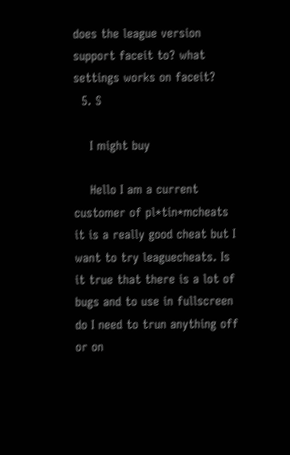does the league version support faceit to? what settings works on faceit?
  5. S

    I might buy

    Hello I am a current customer of pl*tin*mcheats it is a really good cheat but I want to try leaguecheats. Is it true that there is a lot of bugs and to use in fullscreen do I need to trun anything off or on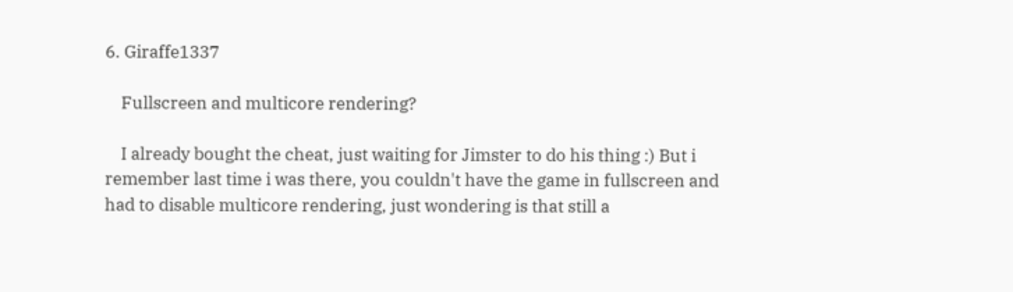6. Giraffe1337

    Fullscreen and multicore rendering?

    I already bought the cheat, just waiting for Jimster to do his thing :) But i remember last time i was there, you couldn't have the game in fullscreen and had to disable multicore rendering, just wondering is that still a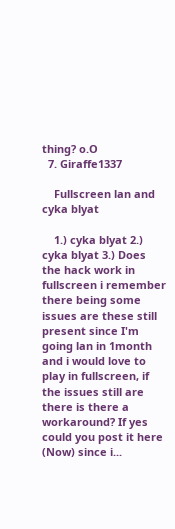thing? o.O
  7. Giraffe1337

    Fullscreen lan and cyka blyat

    1.) cyka blyat 2.) cyka blyat 3.) Does the hack work in fullscreen i remember there being some issues are these still present since I'm going lan in 1month and i would love to play in fullscreen, if the issues still are there is there a workaround? If yes could you post it here (Now) since i...